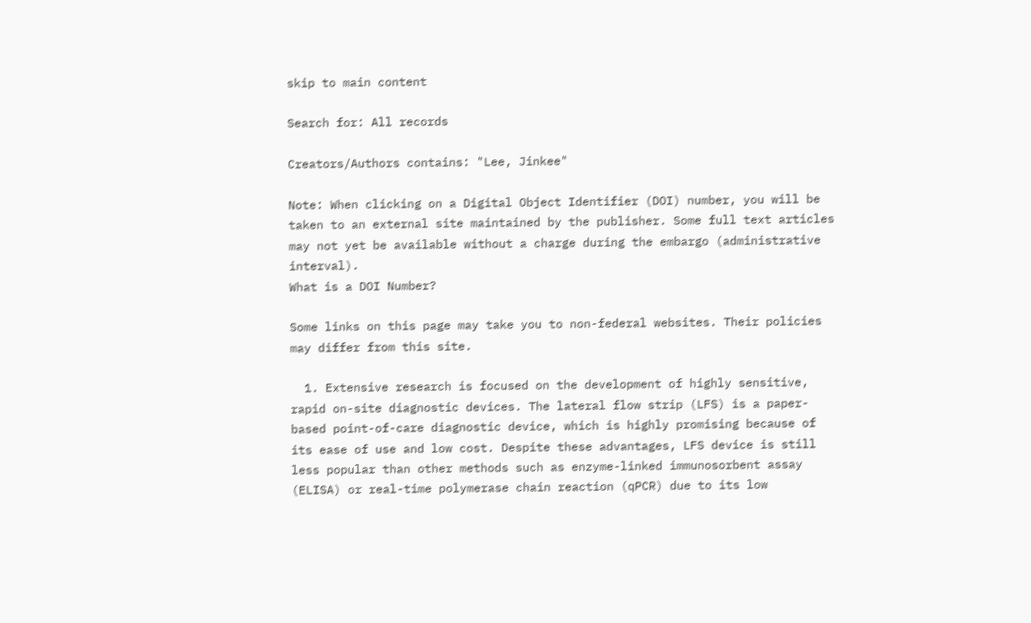skip to main content

Search for: All records

Creators/Authors contains: "Lee, Jinkee"

Note: When clicking on a Digital Object Identifier (DOI) number, you will be taken to an external site maintained by the publisher. Some full text articles may not yet be available without a charge during the embargo (administrative interval).
What is a DOI Number?

Some links on this page may take you to non-federal websites. Their policies may differ from this site.

  1. Extensive research is focused on the development of highly sensitive, rapid on-site diagnostic devices. The lateral flow strip (LFS) is a paper-based point-of-care diagnostic device, which is highly promising because of its ease of use and low cost. Despite these advantages, LFS device is still less popular than other methods such as enzyme-linked immunosorbent assay (ELISA) or real-time polymerase chain reaction (qPCR) due to its low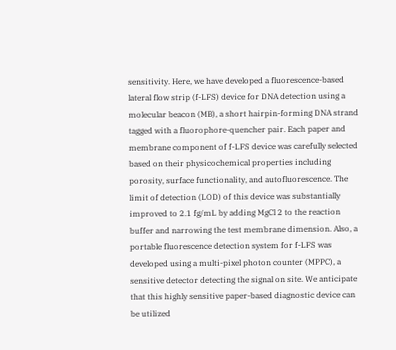sensitivity. Here, we have developed a fluorescence-based lateral flow strip (f-LFS) device for DNA detection using a molecular beacon (MB), a short hairpin-forming DNA strand tagged with a fluorophore-quencher pair. Each paper and membrane component of f-LFS device was carefully selected based on their physicochemical properties including porosity, surface functionality, and autofluorescence. The limit of detection (LOD) of this device was substantially improved to 2.1 fg/mL by adding MgCl 2 to the reaction buffer and narrowing the test membrane dimension. Also, a portable fluorescence detection system for f-LFS was developed using a multi-pixel photon counter (MPPC), a sensitive detector detecting the signal on site. We anticipate that this highly sensitive paper-based diagnostic device can be utilized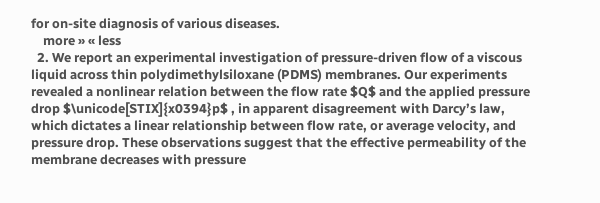for on-site diagnosis of various diseases.
    more » « less
  2. We report an experimental investigation of pressure-driven flow of a viscous liquid across thin polydimethylsiloxane (PDMS) membranes. Our experiments revealed a nonlinear relation between the flow rate $Q$ and the applied pressure drop $\unicode[STIX]{x0394}p$ , in apparent disagreement with Darcy’s law, which dictates a linear relationship between flow rate, or average velocity, and pressure drop. These observations suggest that the effective permeability of the membrane decreases with pressure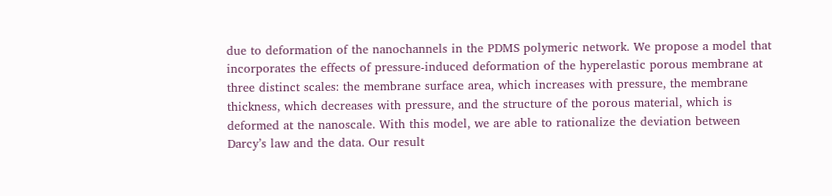due to deformation of the nanochannels in the PDMS polymeric network. We propose a model that incorporates the effects of pressure-induced deformation of the hyperelastic porous membrane at three distinct scales: the membrane surface area, which increases with pressure, the membrane thickness, which decreases with pressure, and the structure of the porous material, which is deformed at the nanoscale. With this model, we are able to rationalize the deviation between Darcy’s law and the data. Our result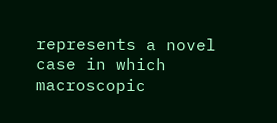represents a novel case in which macroscopic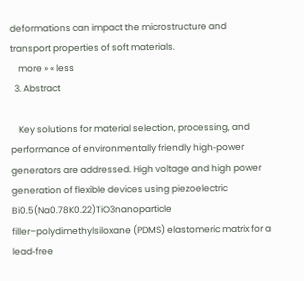deformations can impact the microstructure and transport properties of soft materials.
    more » « less
  3. Abstract

    Key solutions for material selection, processing, and performance of environmentally friendly high‐power generators are addressed. High voltage and high power generation of flexible devices using piezoelectric Bi0.5(Na0.78K0.22)TiO3nanoparticle filler–polydimethylsiloxane (PDMS) elastomeric matrix for a lead‐free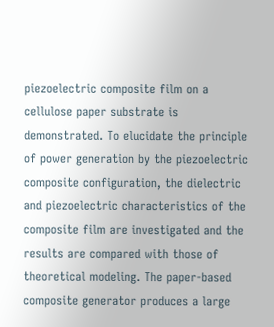piezoelectric composite film on a cellulose paper substrate is demonstrated. To elucidate the principle of power generation by the piezoelectric composite configuration, the dielectric and piezoelectric characteristics of the composite film are investigated and the results are compared with those of theoretical modeling. The paper‐based composite generator produces a large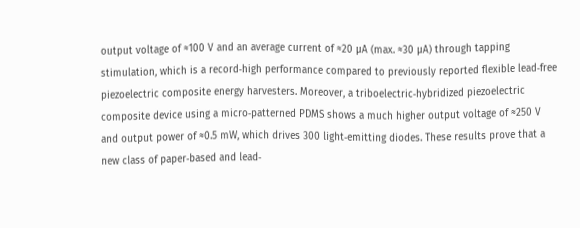output voltage of ≈100 V and an average current of ≈20 µA (max. ≈30 µA) through tapping stimulation, which is a record‐high performance compared to previously reported flexible lead‐free piezoelectric composite energy harvesters. Moreover, a triboelectric‐hybridized piezoelectric composite device using a micro‐patterned PDMS shows a much higher output voltage of ≈250 V and output power of ≈0.5 mW, which drives 300 light‐emitting diodes. These results prove that a new class of paper‐based and lead‐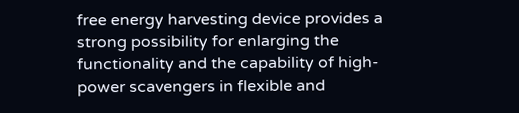free energy harvesting device provides a strong possibility for enlarging the functionality and the capability of high‐power scavengers in flexible and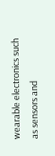wearable electronics such as sensors and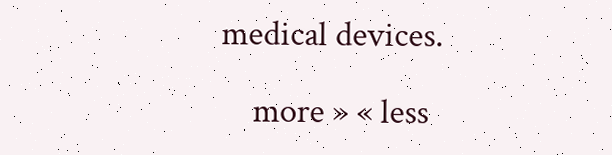medical devices.

    more » « less